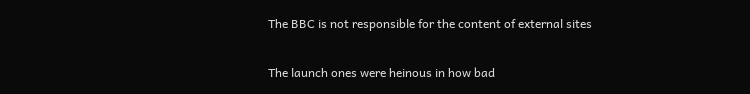The BBC is not responsible for the content of external sites

The launch ones were heinous in how bad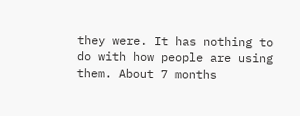they were. It has nothing to do with how people are using them. About 7 months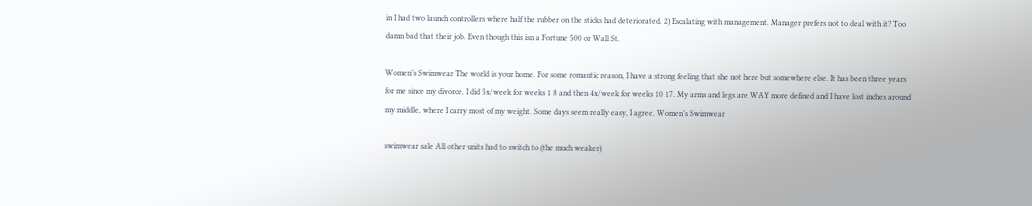in I had two launch controllers where half the rubber on the sticks had deteriorated. 2) Escalating with management. Manager prefers not to deal with it? Too damn bad that their job. Even though this isn a Fortune 500 or Wall St.

Women’s Swimwear The world is your home. For some romantic reason, I have a strong feeling that she not here but somewhere else. It has been three years for me since my divorce. I did 5x/week for weeks 1 8 and then 4x/week for weeks 10 17. My arms and legs are WAY more defined and I have lost inches around my middle, where I carry most of my weight. Some days seem really easy, I agree. Women’s Swimwear

swimwear sale All other units had to switch to (the much weaker)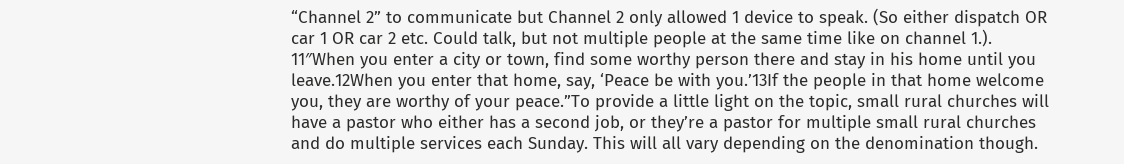“Channel 2” to communicate but Channel 2 only allowed 1 device to speak. (So either dispatch OR car 1 OR car 2 etc. Could talk, but not multiple people at the same time like on channel 1.). 11″When you enter a city or town, find some worthy person there and stay in his home until you leave.12When you enter that home, say, ‘Peace be with you.’13If the people in that home welcome you, they are worthy of your peace.”To provide a little light on the topic, small rural churches will have a pastor who either has a second job, or they’re a pastor for multiple small rural churches and do multiple services each Sunday. This will all vary depending on the denomination though.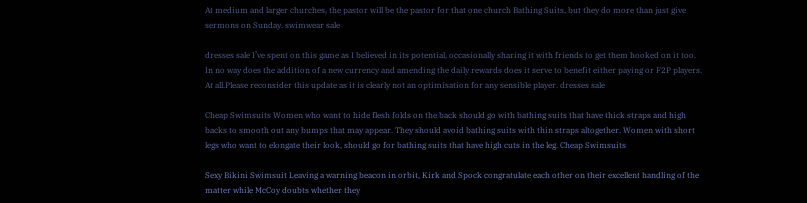At medium and larger churches, the pastor will be the pastor for that one church Bathing Suits, but they do more than just give sermons on Sunday. swimwear sale

dresses sale I’ve spent on this game as I believed in its potential, occasionally sharing it with friends to get them hooked on it too. In no way does the addition of a new currency and amending the daily rewards does it serve to benefit either paying or F2P players. At all.Please reconsider this update as it is clearly not an optimisation for any sensible player. dresses sale

Cheap Swimsuits Women who want to hide flesh folds on the back should go with bathing suits that have thick straps and high backs to smooth out any bumps that may appear. They should avoid bathing suits with thin straps altogether. Women with short legs who want to elongate their look, should go for bathing suits that have high cuts in the leg. Cheap Swimsuits

Sexy Bikini Swimsuit Leaving a warning beacon in orbit, Kirk and Spock congratulate each other on their excellent handling of the matter while McCoy doubts whether they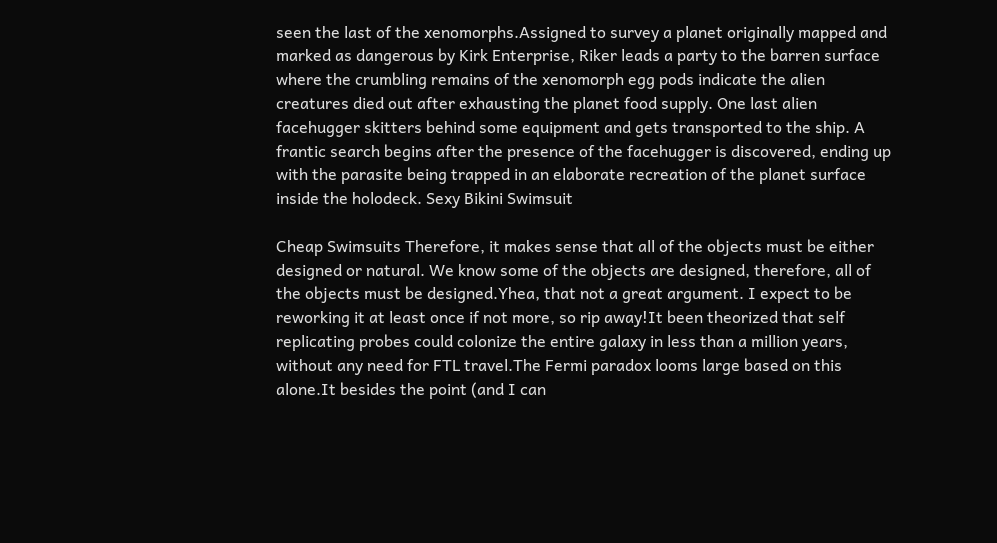seen the last of the xenomorphs.Assigned to survey a planet originally mapped and marked as dangerous by Kirk Enterprise, Riker leads a party to the barren surface where the crumbling remains of the xenomorph egg pods indicate the alien creatures died out after exhausting the planet food supply. One last alien facehugger skitters behind some equipment and gets transported to the ship. A frantic search begins after the presence of the facehugger is discovered, ending up with the parasite being trapped in an elaborate recreation of the planet surface inside the holodeck. Sexy Bikini Swimsuit

Cheap Swimsuits Therefore, it makes sense that all of the objects must be either designed or natural. We know some of the objects are designed, therefore, all of the objects must be designed.Yhea, that not a great argument. I expect to be reworking it at least once if not more, so rip away!It been theorized that self replicating probes could colonize the entire galaxy in less than a million years, without any need for FTL travel.The Fermi paradox looms large based on this alone.It besides the point (and I can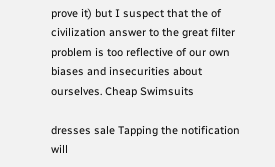prove it) but I suspect that the of civilization answer to the great filter problem is too reflective of our own biases and insecurities about ourselves. Cheap Swimsuits

dresses sale Tapping the notification will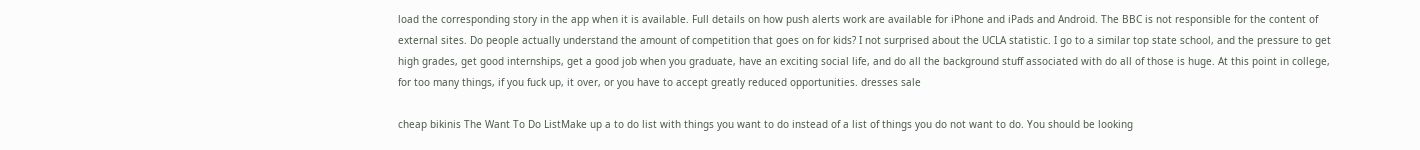load the corresponding story in the app when it is available. Full details on how push alerts work are available for iPhone and iPads and Android. The BBC is not responsible for the content of external sites. Do people actually understand the amount of competition that goes on for kids? I not surprised about the UCLA statistic. I go to a similar top state school, and the pressure to get high grades, get good internships, get a good job when you graduate, have an exciting social life, and do all the background stuff associated with do all of those is huge. At this point in college, for too many things, if you fuck up, it over, or you have to accept greatly reduced opportunities. dresses sale

cheap bikinis The Want To Do ListMake up a to do list with things you want to do instead of a list of things you do not want to do. You should be looking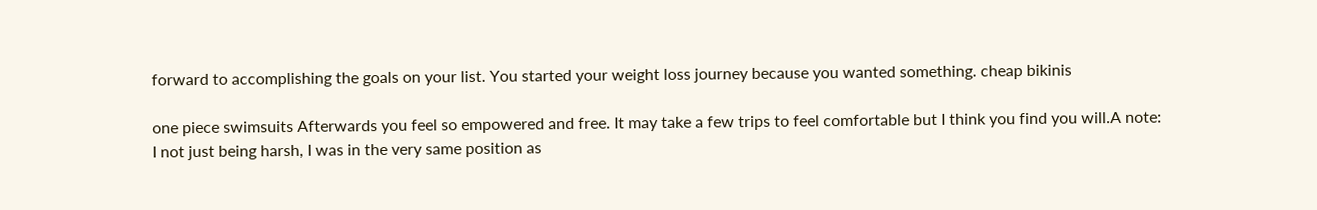forward to accomplishing the goals on your list. You started your weight loss journey because you wanted something. cheap bikinis

one piece swimsuits Afterwards you feel so empowered and free. It may take a few trips to feel comfortable but I think you find you will.A note: I not just being harsh, I was in the very same position as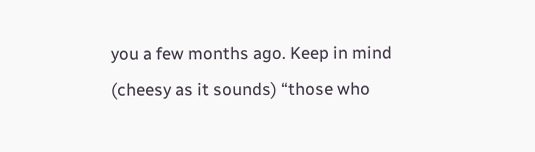you a few months ago. Keep in mind (cheesy as it sounds) “those who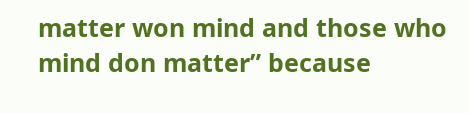matter won mind and those who mind don matter” because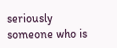seriously someone who is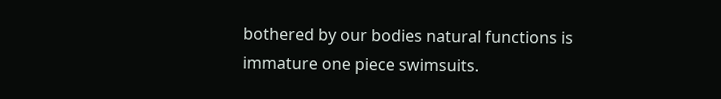bothered by our bodies natural functions is immature one piece swimsuits.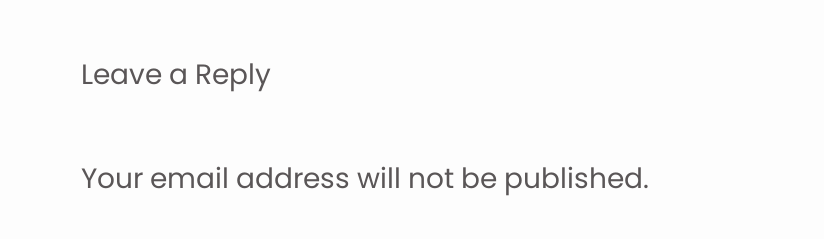Leave a Reply

Your email address will not be published.